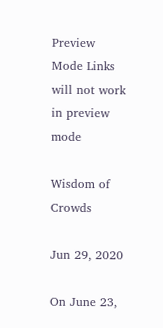Preview Mode Links will not work in preview mode

Wisdom of Crowds

Jun 29, 2020

On June 23,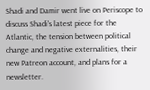Shadi and Damir went live on Periscope to discuss Shadi's latest piece for the Atlantic, the tension between political change and negative externalities, their new Patreon account, and plans for a newsletter.